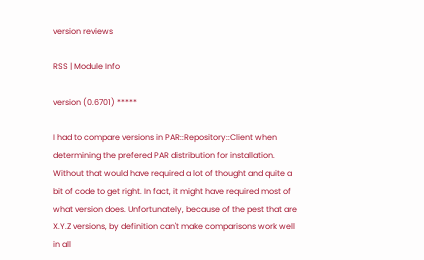version reviews

RSS | Module Info

version (0.6701) *****

I had to compare versions in PAR::Repository::Client when determining the prefered PAR distribution for installation. Without that would have required a lot of thought and quite a bit of code to get right. In fact, it might have required most of what version does. Unfortunately, because of the pest that are X.Y.Z versions, by definition can't make comparisons work well in all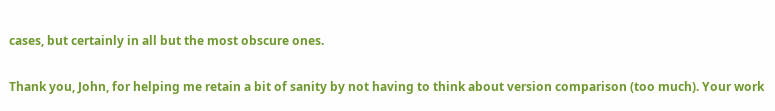cases, but certainly in all but the most obscure ones.

Thank you, John, for helping me retain a bit of sanity by not having to think about version comparison (too much). Your work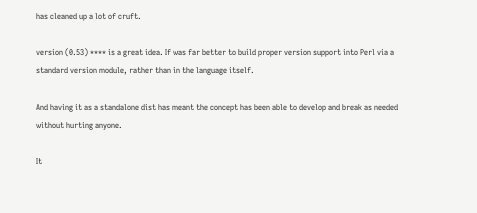has cleaned up a lot of cruft.

version (0.53) **** is a great idea. If was far better to build proper version support into Perl via a standard version module, rather than in the language itself.

And having it as a standalone dist has meant the concept has been able to develop and break as needed without hurting anyone.

It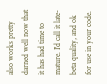also works pretty darned well now that it has had time to mature. I'd call it late-beta quality, and ok for use in your code.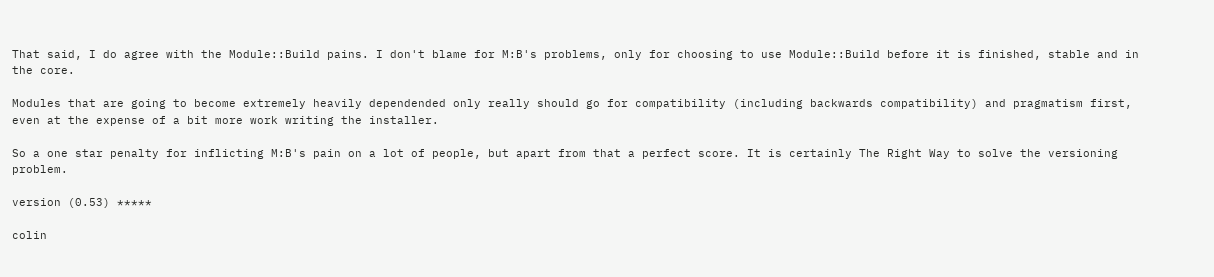That said, I do agree with the Module::Build pains. I don't blame for M:B's problems, only for choosing to use Module::Build before it is finished, stable and in the core.

Modules that are going to become extremely heavily dependended only really should go for compatibility (including backwards compatibility) and pragmatism first, even at the expense of a bit more work writing the installer.

So a one star penalty for inflicting M:B's pain on a lot of people, but apart from that a perfect score. It is certainly The Right Way to solve the versioning problem.

version (0.53) *****

colin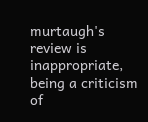murtaugh's review is inappropriate, being a criticism of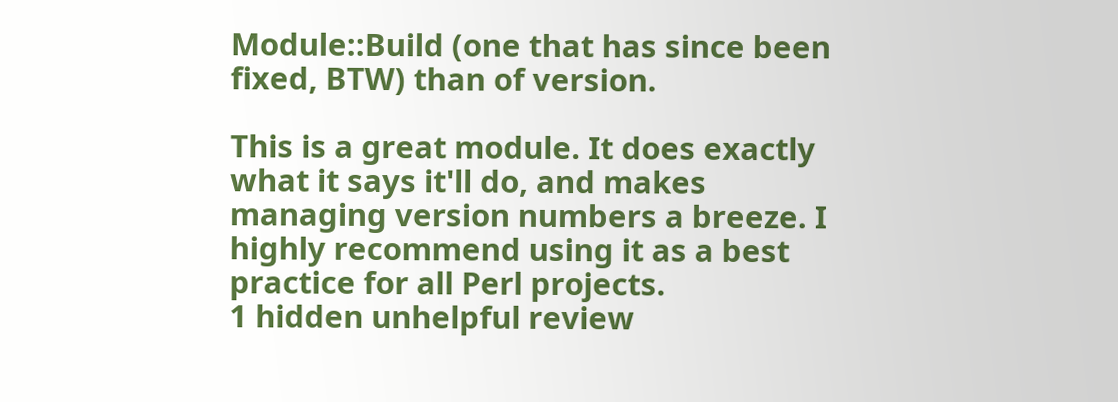Module::Build (one that has since been fixed, BTW) than of version.

This is a great module. It does exactly what it says it'll do, and makes managing version numbers a breeze. I highly recommend using it as a best practice for all Perl projects.
1 hidden unhelpful review